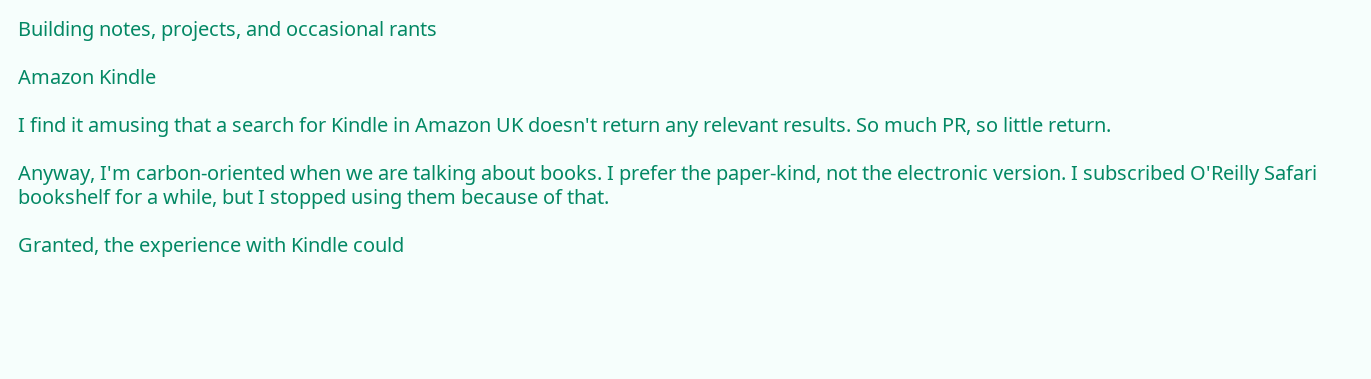Building notes, projects, and occasional rants

Amazon Kindle

I find it amusing that a search for Kindle in Amazon UK doesn't return any relevant results. So much PR, so little return.

Anyway, I'm carbon-oriented when we are talking about books. I prefer the paper-kind, not the electronic version. I subscribed O'Reilly Safari bookshelf for a while, but I stopped using them because of that.

Granted, the experience with Kindle could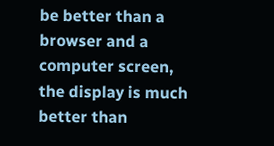be better than a browser and a computer screen, the display is much better than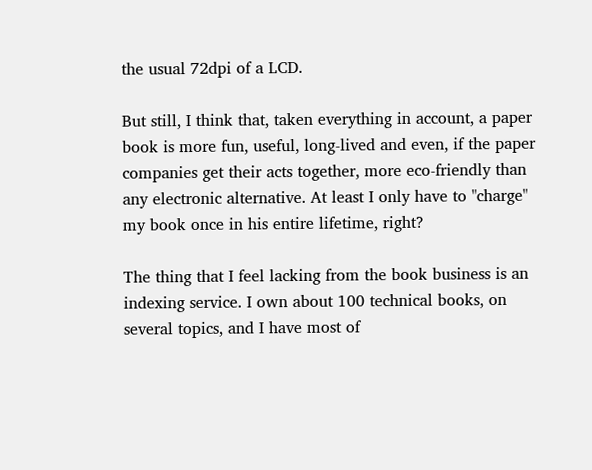the usual 72dpi of a LCD.

But still, I think that, taken everything in account, a paper book is more fun, useful, long-lived and even, if the paper companies get their acts together, more eco-friendly than any electronic alternative. At least I only have to "charge" my book once in his entire lifetime, right?

The thing that I feel lacking from the book business is an indexing service. I own about 100 technical books, on several topics, and I have most of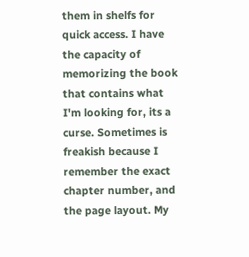them in shelfs for quick access. I have the capacity of memorizing the book that contains what I'm looking for, its a curse. Sometimes is freakish because I remember the exact chapter number, and the page layout. My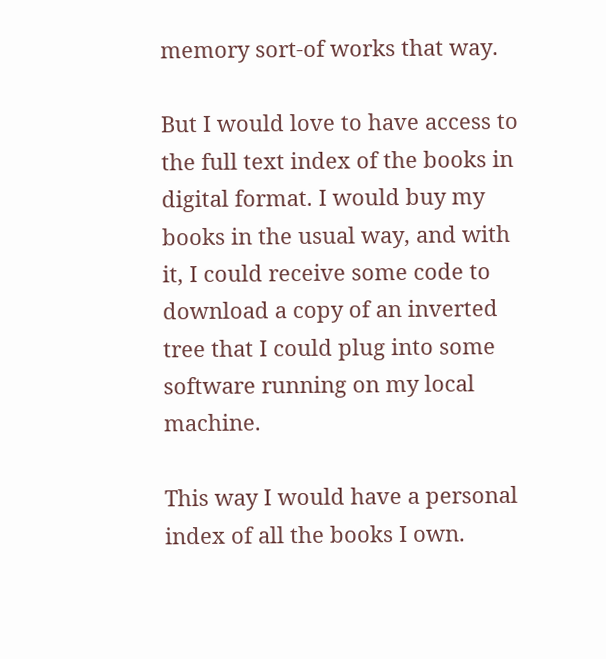memory sort-of works that way.

But I would love to have access to the full text index of the books in digital format. I would buy my books in the usual way, and with it, I could receive some code to download a copy of an inverted tree that I could plug into some software running on my local machine.

This way I would have a personal index of all the books I own.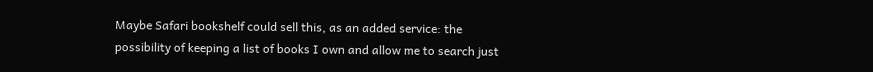Maybe Safari bookshelf could sell this, as an added service: the possibility of keeping a list of books I own and allow me to search just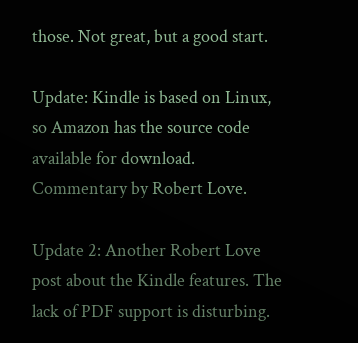those. Not great, but a good start.

Update: Kindle is based on Linux, so Amazon has the source code available for download. Commentary by Robert Love.

Update 2: Another Robert Love post about the Kindle features. The lack of PDF support is disturbing.